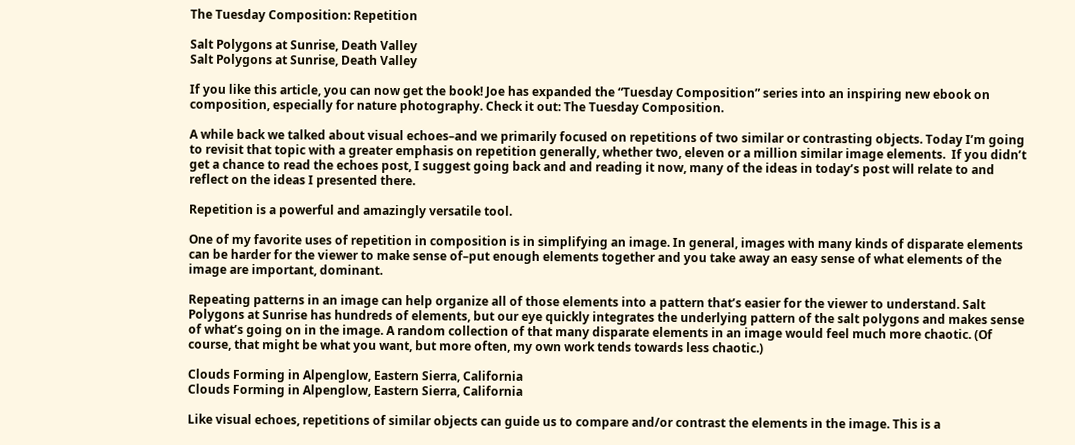The Tuesday Composition: Repetition

Salt Polygons at Sunrise, Death Valley
Salt Polygons at Sunrise, Death Valley

If you like this article, you can now get the book! Joe has expanded the “Tuesday Composition” series into an inspiring new ebook on composition, especially for nature photography. Check it out: The Tuesday Composition.

A while back we talked about visual echoes–and we primarily focused on repetitions of two similar or contrasting objects. Today I’m going to revisit that topic with a greater emphasis on repetition generally, whether two, eleven or a million similar image elements.  If you didn’t get a chance to read the echoes post, I suggest going back and and reading it now, many of the ideas in today’s post will relate to and reflect on the ideas I presented there.

Repetition is a powerful and amazingly versatile tool.

One of my favorite uses of repetition in composition is in simplifying an image. In general, images with many kinds of disparate elements can be harder for the viewer to make sense of–put enough elements together and you take away an easy sense of what elements of the image are important, dominant.

Repeating patterns in an image can help organize all of those elements into a pattern that’s easier for the viewer to understand. Salt Polygons at Sunrise has hundreds of elements, but our eye quickly integrates the underlying pattern of the salt polygons and makes sense of what’s going on in the image. A random collection of that many disparate elements in an image would feel much more chaotic. (Of course, that might be what you want, but more often, my own work tends towards less chaotic.)

Clouds Forming in Alpenglow, Eastern Sierra, California
Clouds Forming in Alpenglow, Eastern Sierra, California

Like visual echoes, repetitions of similar objects can guide us to compare and/or contrast the elements in the image. This is a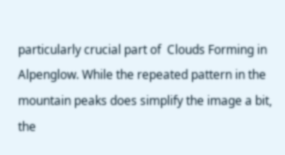particularly crucial part of  Clouds Forming in Alpenglow. While the repeated pattern in the mountain peaks does simplify the image a bit, the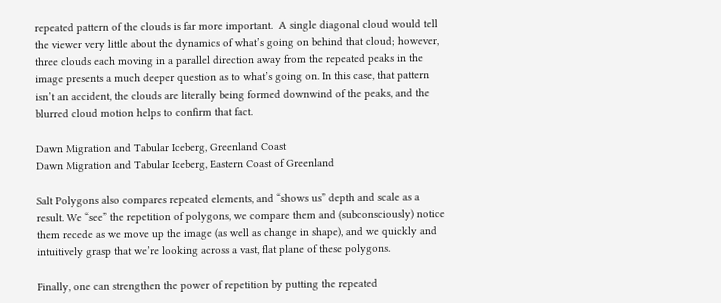repeated pattern of the clouds is far more important.  A single diagonal cloud would tell the viewer very little about the dynamics of what’s going on behind that cloud; however, three clouds each moving in a parallel direction away from the repeated peaks in the image presents a much deeper question as to what’s going on. In this case, that pattern isn’t an accident, the clouds are literally being formed downwind of the peaks, and the blurred cloud motion helps to confirm that fact.

Dawn Migration and Tabular Iceberg, Greenland Coast
Dawn Migration and Tabular Iceberg, Eastern Coast of Greenland

Salt Polygons also compares repeated elements, and “shows us” depth and scale as a result. We “see” the repetition of polygons, we compare them and (subconsciously) notice them recede as we move up the image (as well as change in shape), and we quickly and intuitively grasp that we’re looking across a vast, flat plane of these polygons.

Finally, one can strengthen the power of repetition by putting the repeated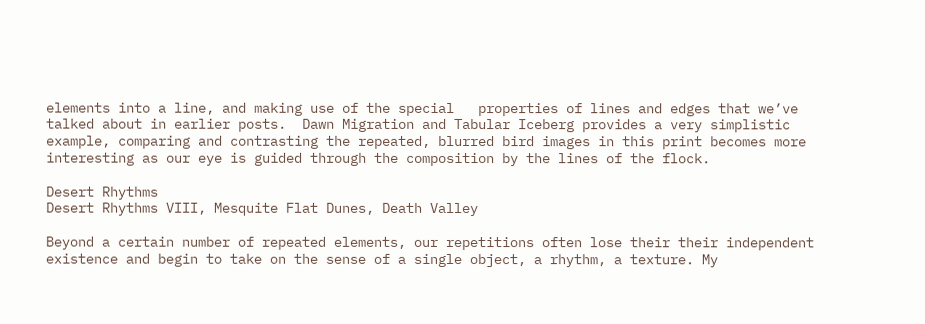elements into a line, and making use of the special   properties of lines and edges that we’ve talked about in earlier posts.  Dawn Migration and Tabular Iceberg provides a very simplistic example, comparing and contrasting the repeated, blurred bird images in this print becomes more interesting as our eye is guided through the composition by the lines of the flock.

Desert Rhythms
Desert Rhythms VIII, Mesquite Flat Dunes, Death Valley

Beyond a certain number of repeated elements, our repetitions often lose their their independent existence and begin to take on the sense of a single object, a rhythm, a texture. My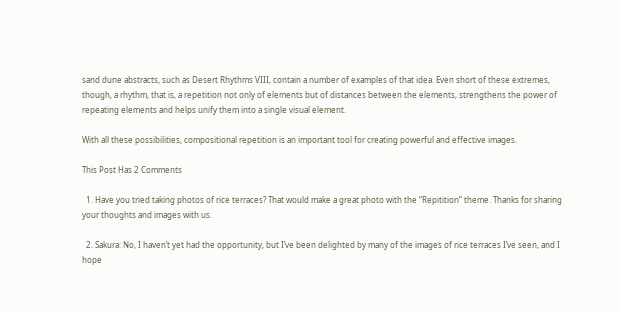sand dune abstracts, such as Desert Rhythms VIII, contain a number of examples of that idea. Even short of these extremes, though, a rhythm, that is, a repetition not only of elements but of distances between the elements, strengthens the power of repeating elements and helps unify them into a single visual element.

With all these possibilities, compositional repetition is an important tool for creating powerful and effective images.

This Post Has 2 Comments

  1. Have you tried taking photos of rice terraces? That would make a great photo with the “Repitition” theme. Thanks for sharing your thoughts and images with us.

  2. Sakura: No, I haven’t yet had the opportunity, but I’ve been delighted by many of the images of rice terraces I’ve seen, and I hope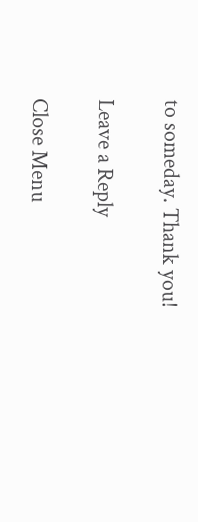to someday. Thank you!

Leave a Reply

Close Menu